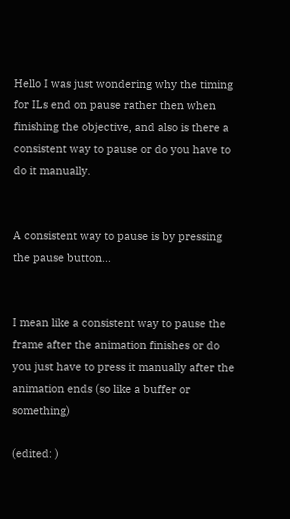Hello I was just wondering why the timing for ILs end on pause rather then when finishing the objective, and also is there a consistent way to pause or do you have to do it manually.


A consistent way to pause is by pressing the pause button...


I mean like a consistent way to pause the frame after the animation finishes or do you just have to press it manually after the animation ends (so like a buffer or something)

(edited: )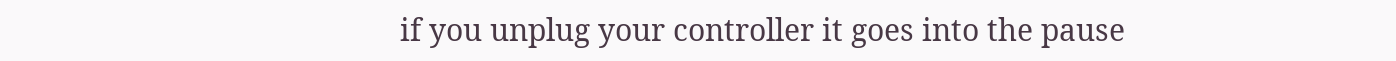if you unplug your controller it goes into the pause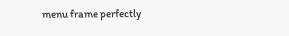menu frame perfectly